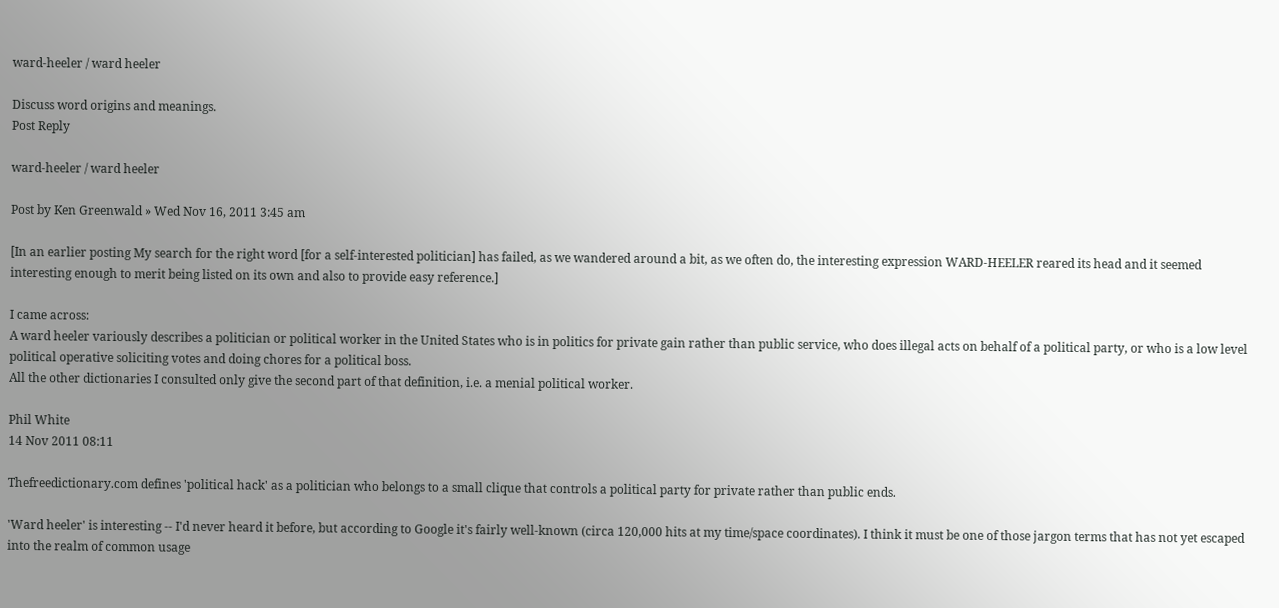ward-heeler / ward heeler

Discuss word origins and meanings.
Post Reply

ward-heeler / ward heeler

Post by Ken Greenwald » Wed Nov 16, 2011 3:45 am

[In an earlier posting My search for the right word [for a self-interested politician] has failed, as we wandered around a bit, as we often do, the interesting expression WARD-HEELER reared its head and it seemed interesting enough to merit being listed on its own and also to provide easy reference.]

I came across:
A ward heeler variously describes a politician or political worker in the United States who is in politics for private gain rather than public service, who does illegal acts on behalf of a political party, or who is a low level political operative soliciting votes and doing chores for a political boss.
All the other dictionaries I consulted only give the second part of that definition, i.e. a menial political worker.

Phil White
14 Nov 2011 08:11

Thefreedictionary.com defines 'political hack' as a politician who belongs to a small clique that controls a political party for private rather than public ends.

'Ward heeler' is interesting -- I'd never heard it before, but according to Google it's fairly well-known (circa 120,000 hits at my time/space coordinates). I think it must be one of those jargon terms that has not yet escaped into the realm of common usage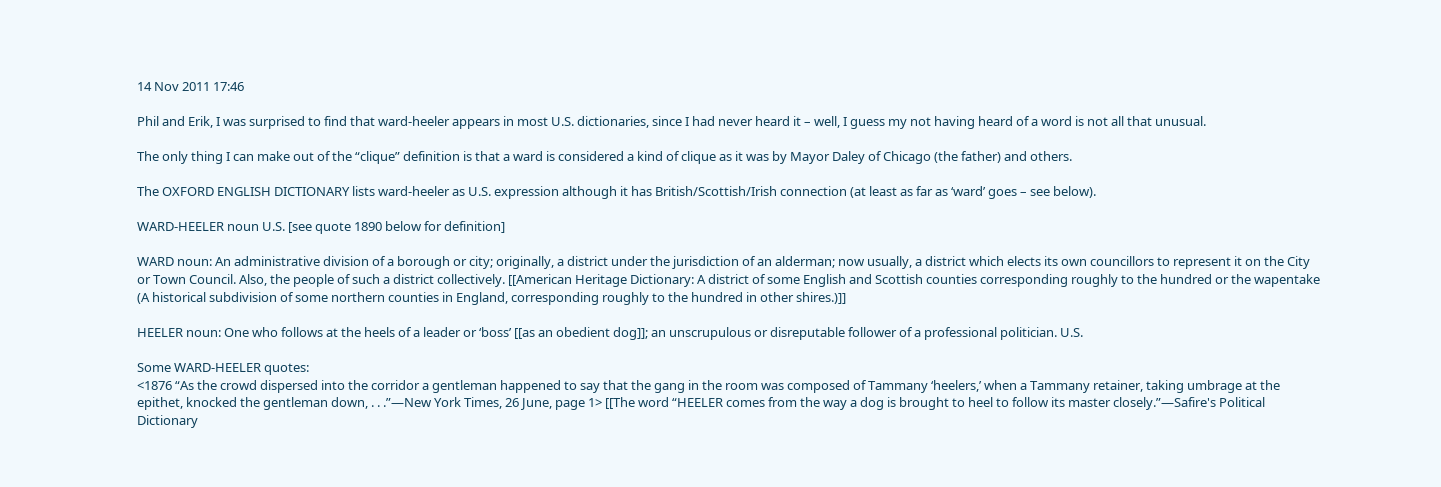14 Nov 2011 17:46

Phil and Erik, I was surprised to find that ward-heeler appears in most U.S. dictionaries, since I had never heard it – well, I guess my not having heard of a word is not all that unusual.

The only thing I can make out of the “clique” definition is that a ward is considered a kind of clique as it was by Mayor Daley of Chicago (the father) and others.

The OXFORD ENGLISH DICTIONARY lists ward-heeler as U.S. expression although it has British/Scottish/Irish connection (at least as far as ‘ward’ goes – see below).

WARD-HEELER noun U.S. [see quote 1890 below for definition]

WARD noun: An administrative division of a borough or city; originally, a district under the jurisdiction of an alderman; now usually, a district which elects its own councillors to represent it on the City or Town Council. Also, the people of such a district collectively. [[American Heritage Dictionary: A district of some English and Scottish counties corresponding roughly to the hundred or the wapentake (A historical subdivision of some northern counties in England, corresponding roughly to the hundred in other shires.)]]

HEELER noun: One who follows at the heels of a leader or ‘boss’ [[as an obedient dog]]; an unscrupulous or disreputable follower of a professional politician. U.S.

Some WARD-HEELER quotes:
<1876 “As the crowd dispersed into the corridor a gentleman happened to say that the gang in the room was composed of Tammany ‘heelers,’ when a Tammany retainer, taking umbrage at the epithet, knocked the gentleman down, . . .”—New York Times, 26 June, page 1> [[The word “HEELER comes from the way a dog is brought to heel to follow its master closely.”—Safire's Political Dictionary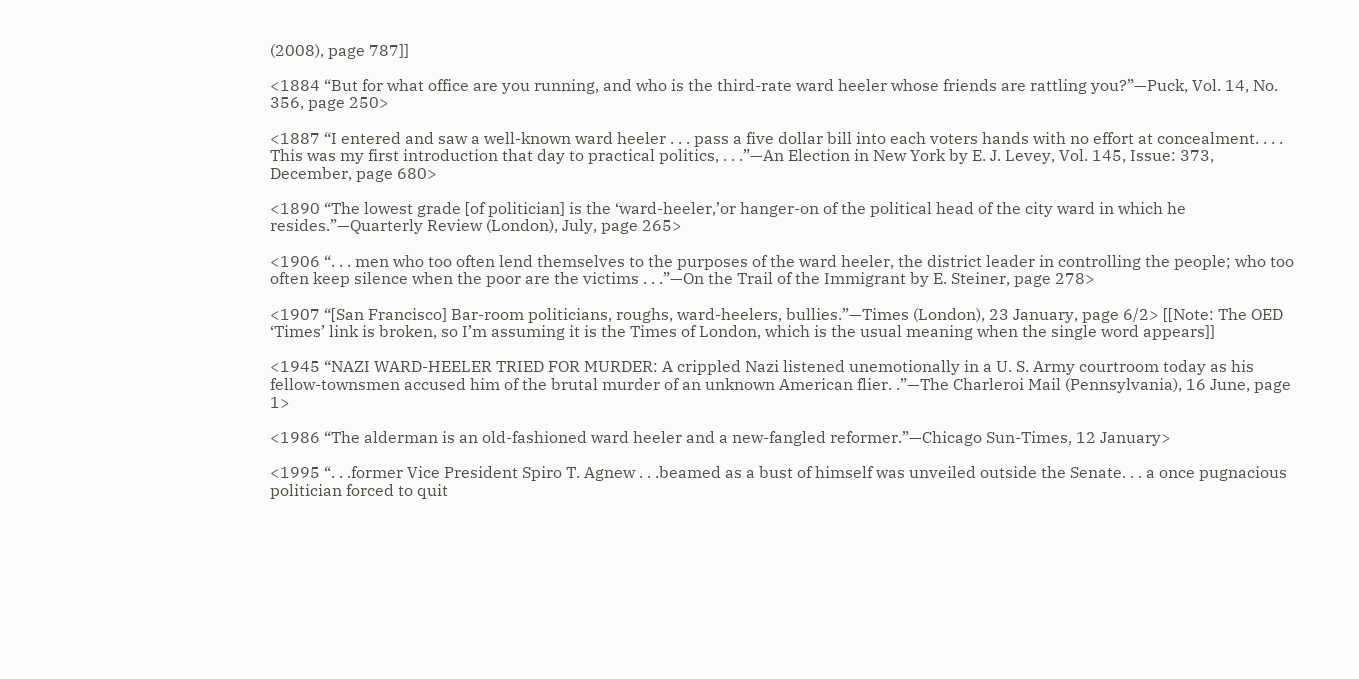(2008), page 787]]

<1884 “But for what office are you running, and who is the third-rate ward heeler whose friends are rattling you?”—Puck, Vol. 14, No. 356, page 250>

<1887 “I entered and saw a well-known ward heeler . . . pass a five dollar bill into each voters hands with no effort at concealment. . . . This was my first introduction that day to practical politics, . . .”—An Election in New York by E. J. Levey, Vol. 145, Issue: 373, December, page 680>

<1890 “The lowest grade [of politician] is the ‘ward-heeler,’or hanger-on of the political head of the city ward in which he resides.”—Quarterly Review (London), July, page 265>

<1906 “. . . men who too often lend themselves to the purposes of the ward heeler, the district leader in controlling the people; who too often keep silence when the poor are the victims . . .”—On the Trail of the Immigrant by E. Steiner, page 278>

<1907 “[San Francisco] Bar-room politicians, roughs, ward-heelers, bullies.”—Times (London), 23 January, page 6/2> [[Note: The OED ‘Times’ link is broken, so I’m assuming it is the Times of London, which is the usual meaning when the single word appears]]

<1945 “NAZI WARD-HEELER TRIED FOR MURDER: A crippled Nazi listened unemotionally in a U. S. Army courtroom today as his fellow-townsmen accused him of the brutal murder of an unknown American flier. .”—The Charleroi Mail (Pennsylvania), 16 June, page 1>

<1986 “The alderman is an old-fashioned ward heeler and a new-fangled reformer.”—Chicago Sun-Times, 12 January>

<1995 “. . .former Vice President Spiro T. Agnew . . .beamed as a bust of himself was unveiled outside the Senate. . . a once pugnacious politician forced to quit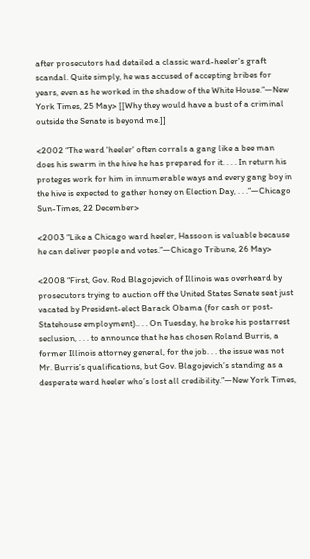after prosecutors had detailed a classic ward-heeler's graft scandal. Quite simply, he was accused of accepting bribes for years, even as he worked in the shadow of the White House.”—New York Times, 25 May> [[Why they would have a bust of a criminal outside the Senate is beyond me.]]

<2002 “The ward 'heeler' often corrals a gang like a bee man does his swarm in the hive he has prepared for it. . . . In return his proteges work for him in innumerable ways and every gang boy in the hive is expected to gather honey on Election Day, . . .”—Chicago Sun-Times, 22 December>

<2003 “Like a Chicago ward heeler, Hassoon is valuable because he can deliver people and votes.”—Chicago Tribune, 26 May>

<2008 “First, Gov. Rod Blagojevich of Illinois was overheard by prosecutors trying to auction off the United States Senate seat just vacated by President-elect Barack Obama (for cash or post-Statehouse employment).. . . On Tuesday, he broke his postarrest seclusion, . . . to announce that he has chosen Roland Burris, a former Illinois attorney general, for the job. . . the issue was not Mr. Burris’s qualifications, but Gov. Blagojevich’s standing as a desperate ward heeler who’s lost all credibility.”—New York Times,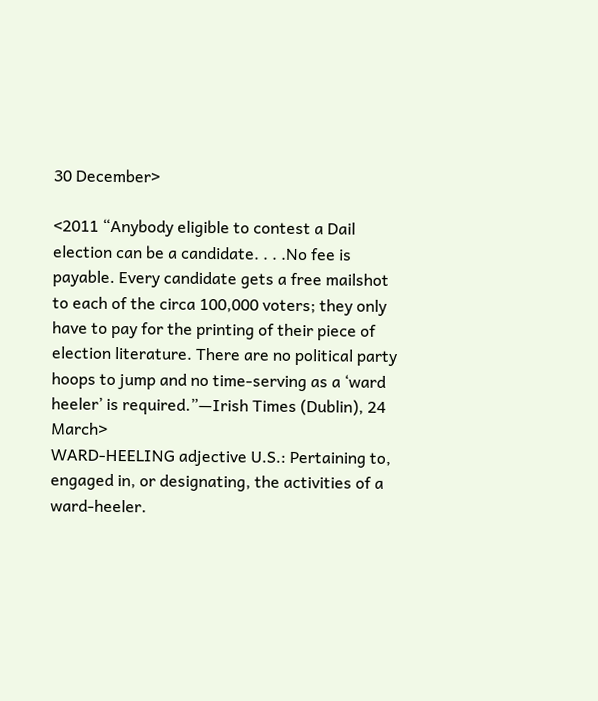30 December>

<2011 “Anybody eligible to contest a Dail election can be a candidate. . . .No fee is payable. Every candidate gets a free mailshot to each of the circa 100,000 voters; they only have to pay for the printing of their piece of election literature. There are no political party hoops to jump and no time-serving as a ‘ward heeler’ is required.”—Irish Times (Dublin), 24 March>
WARD-HEELING adjective U.S.: Pertaining to, engaged in, or designating, the activities of a ward-heeler.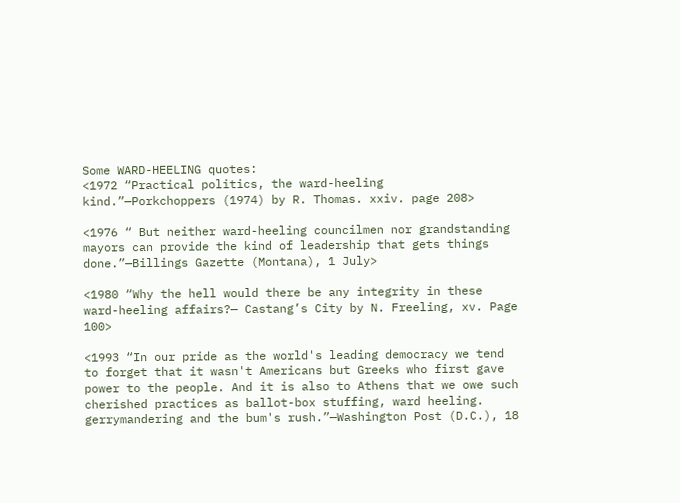Some WARD-HEELING quotes:
<1972 “Practical politics, the ward-heeling kind.”—Porkchoppers (1974) by R. Thomas. xxiv. page 208>

<1976 “ But neither ward-heeling councilmen nor grandstanding mayors can provide the kind of leadership that gets things done.”—Billings Gazette (Montana), 1 July>

<1980 “Why the hell would there be any integrity in these ward-heeling affairs?— Castang’s City by N. Freeling, xv. Page 100>

<1993 “In our pride as the world's leading democracy we tend to forget that it wasn't Americans but Greeks who first gave power to the people. And it is also to Athens that we owe such cherished practices as ballot-box stuffing, ward heeling. gerrymandering and the bum's rush.”—Washington Post (D.C.), 18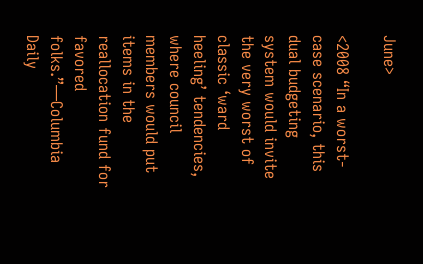June>

<2008 “In a worst-case scenario, this dual budgeting system would invite the very worst of classic ‘ward heeling’ tendencies, where council members would put items in the reallocation fund for favored folks.”—Columbia Daily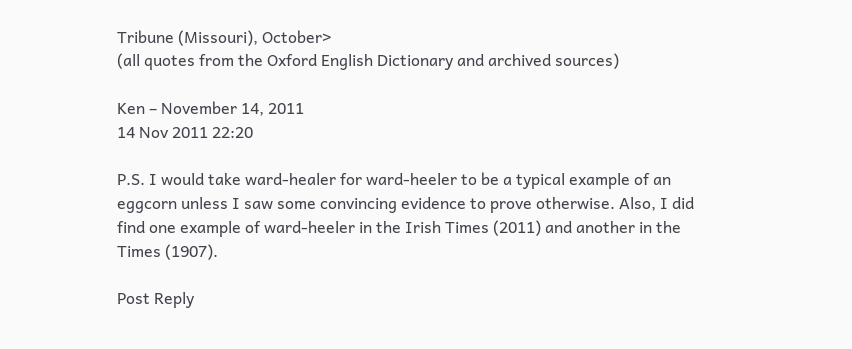Tribune (Missouri), October>
(all quotes from the Oxford English Dictionary and archived sources)

Ken – November 14, 2011
14 Nov 2011 22:20

P.S. I would take ward-healer for ward-heeler to be a typical example of an eggcorn unless I saw some convincing evidence to prove otherwise. Also, I did find one example of ward-heeler in the Irish Times (2011) and another in the Times (1907).

Post Reply